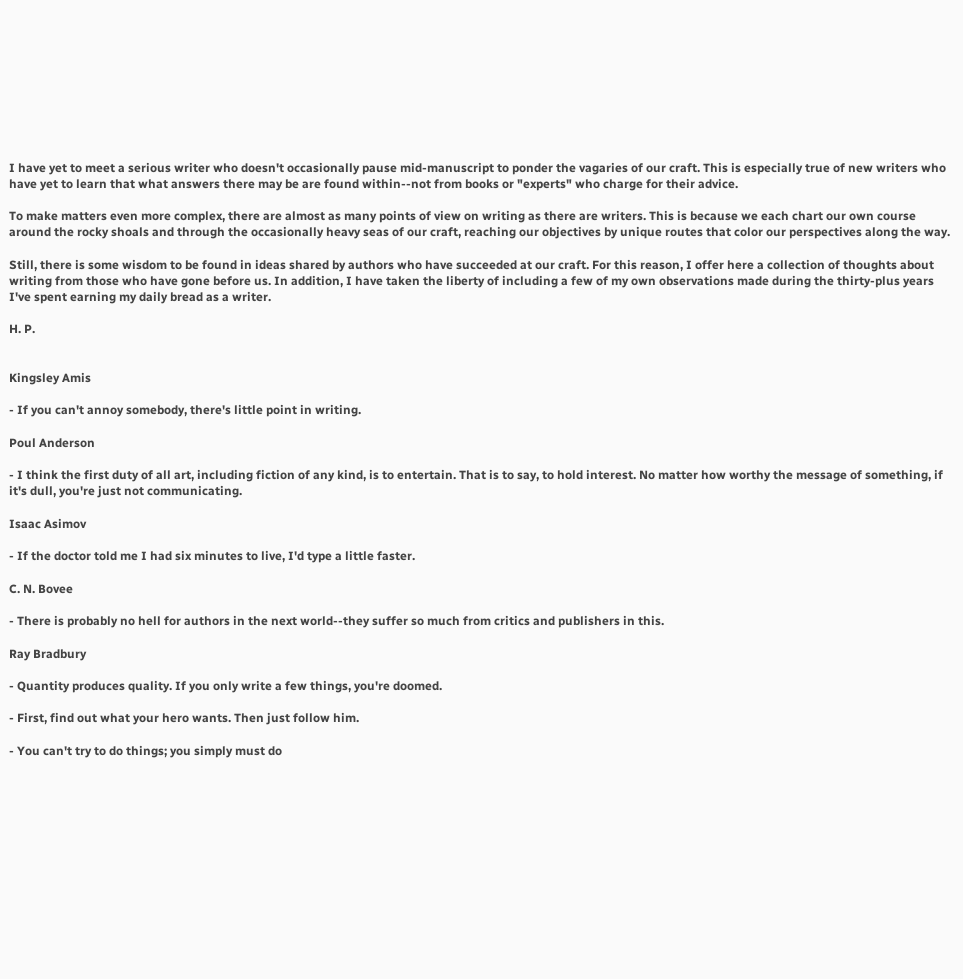I have yet to meet a serious writer who doesn't occasionally pause mid-manuscript to ponder the vagaries of our craft. This is especially true of new writers who have yet to learn that what answers there may be are found within--not from books or "experts" who charge for their advice.

To make matters even more complex, there are almost as many points of view on writing as there are writers. This is because we each chart our own course around the rocky shoals and through the occasionally heavy seas of our craft, reaching our objectives by unique routes that color our perspectives along the way.

Still, there is some wisdom to be found in ideas shared by authors who have succeeded at our craft. For this reason, I offer here a collection of thoughts about writing from those who have gone before us. In addition, I have taken the liberty of including a few of my own observations made during the thirty-plus years I've spent earning my daily bread as a writer.

H. P.


Kingsley Amis

- If you can't annoy somebody, there's little point in writing.

Poul Anderson

- I think the first duty of all art, including fiction of any kind, is to entertain. That is to say, to hold interest. No matter how worthy the message of something, if it's dull, you're just not communicating.

Isaac Asimov

- If the doctor told me I had six minutes to live, I'd type a little faster.

C. N. Bovee

- There is probably no hell for authors in the next world--they suffer so much from critics and publishers in this.

Ray Bradbury

- Quantity produces quality. If you only write a few things, you're doomed.

- First, find out what your hero wants. Then just follow him.

- You can't try to do things; you simply must do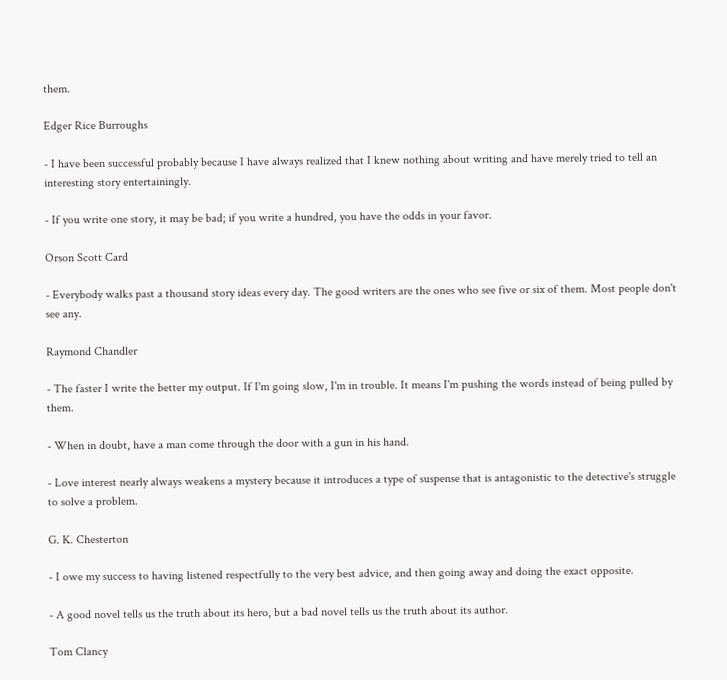them.

Edger Rice Burroughs

- I have been successful probably because I have always realized that I knew nothing about writing and have merely tried to tell an interesting story entertainingly.

- If you write one story, it may be bad; if you write a hundred, you have the odds in your favor.

Orson Scott Card

- Everybody walks past a thousand story ideas every day. The good writers are the ones who see five or six of them. Most people don't see any.

Raymond Chandler

- The faster I write the better my output. If I'm going slow, I'm in trouble. It means I'm pushing the words instead of being pulled by them.

- When in doubt, have a man come through the door with a gun in his hand.

- Love interest nearly always weakens a mystery because it introduces a type of suspense that is antagonistic to the detective's struggle to solve a problem.

G. K. Chesterton

- I owe my success to having listened respectfully to the very best advice, and then going away and doing the exact opposite.

- A good novel tells us the truth about its hero, but a bad novel tells us the truth about its author.

Tom Clancy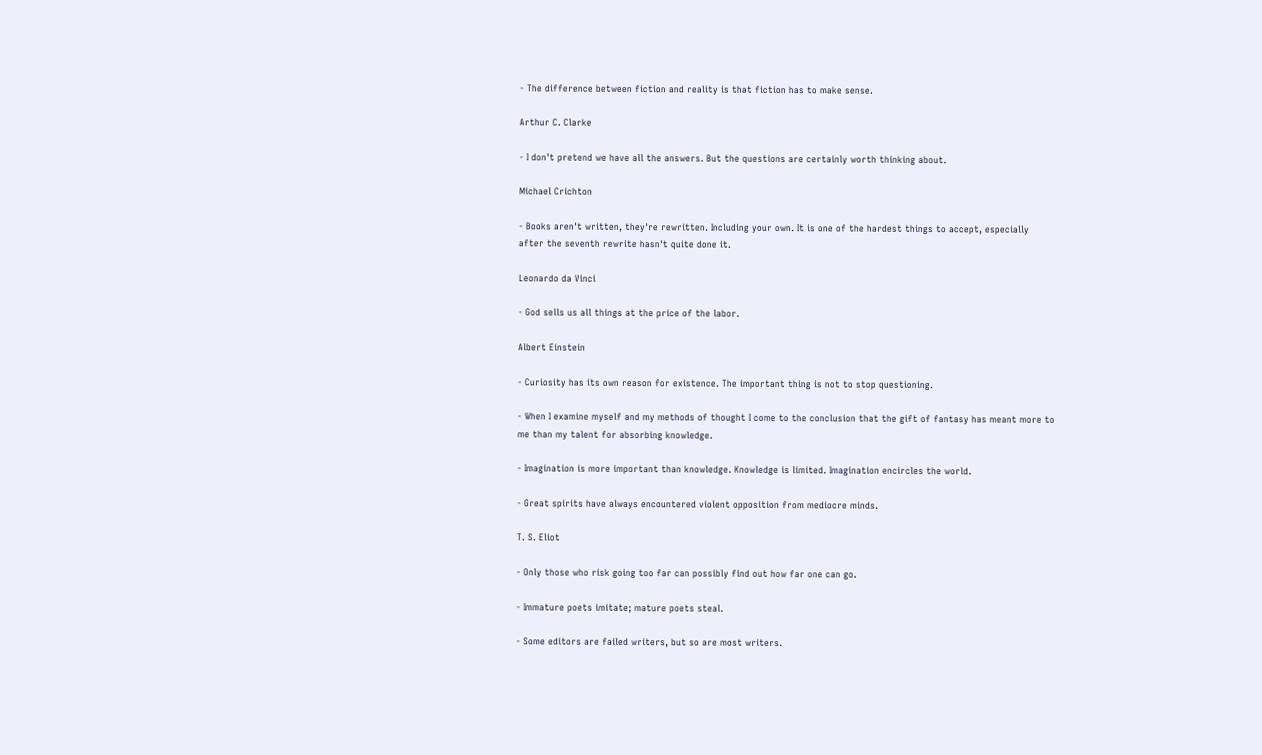- The difference between fiction and reality is that fiction has to make sense.

Arthur C. Clarke

- I don't pretend we have all the answers. But the questions are certainly worth thinking about.

Michael Crichton

- Books aren't written, they're rewritten. Including your own. It is one of the hardest things to accept, especially after the seventh rewrite hasn't quite done it.

Leonardo da Vinci

- God sells us all things at the price of the labor.

Albert Einstein

- Curiosity has its own reason for existence. The important thing is not to stop questioning.

- When I examine myself and my methods of thought I come to the conclusion that the gift of fantasy has meant more to me than my talent for absorbing knowledge.

- Imagination is more important than knowledge. Knowledge is limited. Imagination encircles the world.

- Great spirits have always encountered violent opposition from mediocre minds.

T. S. Eliot

- Only those who risk going too far can possibly find out how far one can go.

- Immature poets imitate; mature poets steal.

- Some editors are failed writers, but so are most writers.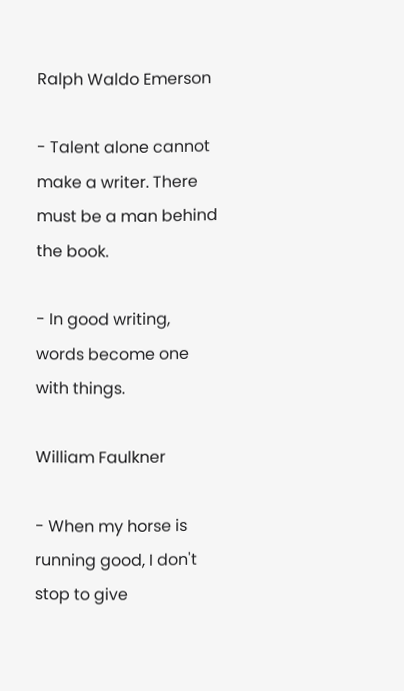Ralph Waldo Emerson

- Talent alone cannot make a writer. There must be a man behind the book.

- In good writing, words become one with things.

William Faulkner

- When my horse is running good, I don't stop to give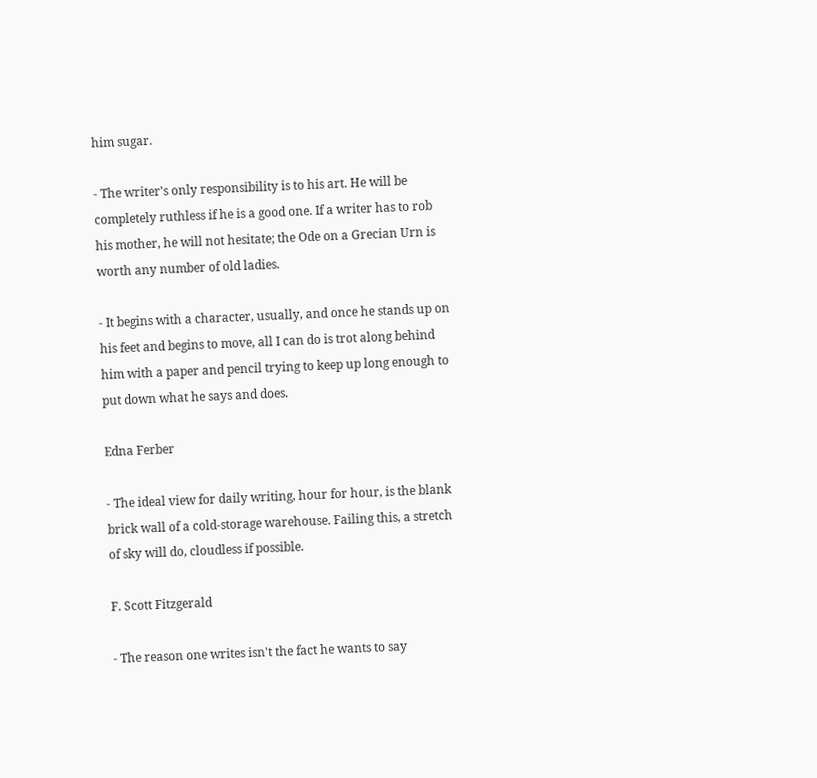him sugar.

- The writer's only responsibility is to his art. He will be completely ruthless if he is a good one. If a writer has to rob his mother, he will not hesitate; the Ode on a Grecian Urn is worth any number of old ladies.

- It begins with a character, usually, and once he stands up on his feet and begins to move, all I can do is trot along behind him with a paper and pencil trying to keep up long enough to put down what he says and does.

Edna Ferber

- The ideal view for daily writing, hour for hour, is the blank brick wall of a cold-storage warehouse. Failing this, a stretch of sky will do, cloudless if possible.

F. Scott Fitzgerald

- The reason one writes isn't the fact he wants to say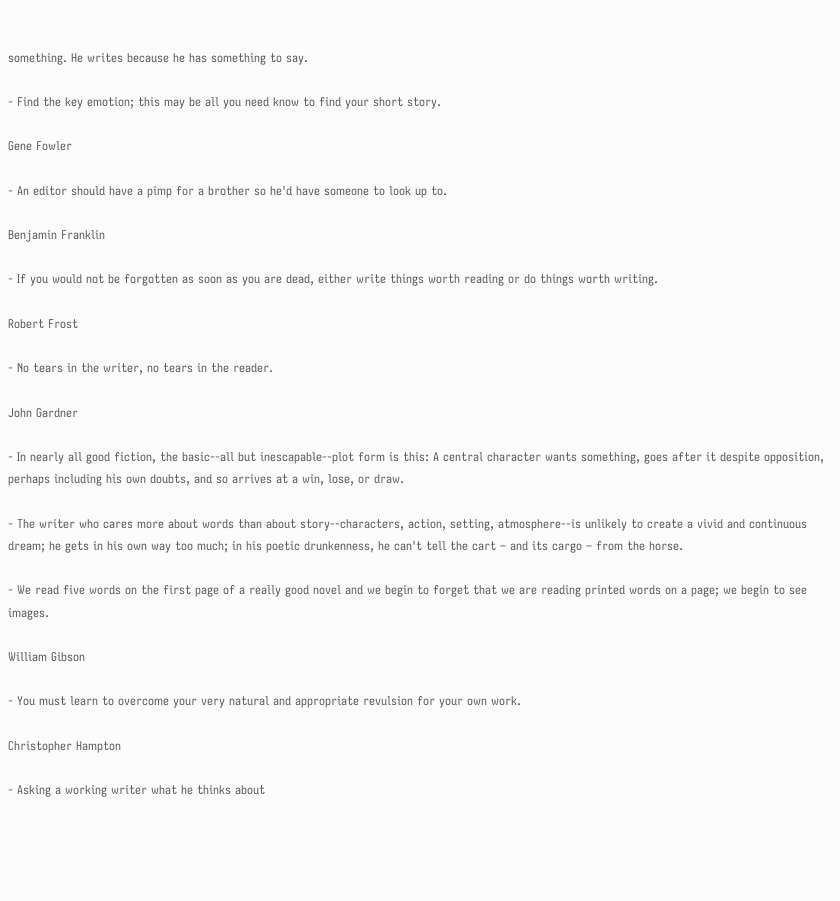something. He writes because he has something to say.

- Find the key emotion; this may be all you need know to find your short story.

Gene Fowler

- An editor should have a pimp for a brother so he'd have someone to look up to.

Benjamin Franklin

- If you would not be forgotten as soon as you are dead, either write things worth reading or do things worth writing.

Robert Frost

- No tears in the writer, no tears in the reader.

John Gardner

- In nearly all good fiction, the basic--all but inescapable--plot form is this: A central character wants something, goes after it despite opposition, perhaps including his own doubts, and so arrives at a win, lose, or draw.

- The writer who cares more about words than about story--characters, action, setting, atmosphere--is unlikely to create a vivid and continuous dream; he gets in his own way too much; in his poetic drunkenness, he can't tell the cart – and its cargo – from the horse.

- We read five words on the first page of a really good novel and we begin to forget that we are reading printed words on a page; we begin to see images.

William Gibson

- You must learn to overcome your very natural and appropriate revulsion for your own work.

Christopher Hampton

- Asking a working writer what he thinks about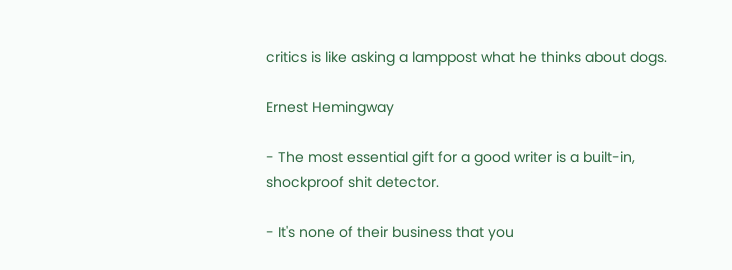critics is like asking a lamppost what he thinks about dogs.

Ernest Hemingway

- The most essential gift for a good writer is a built-in, shockproof shit detector.

- It's none of their business that you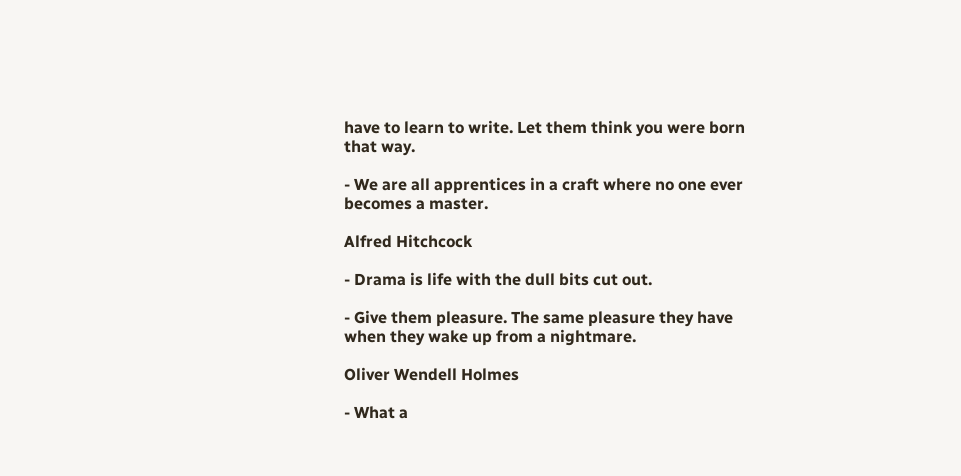have to learn to write. Let them think you were born that way.

- We are all apprentices in a craft where no one ever becomes a master.

Alfred Hitchcock

- Drama is life with the dull bits cut out.

- Give them pleasure. The same pleasure they have when they wake up from a nightmare.

Oliver Wendell Holmes

- What a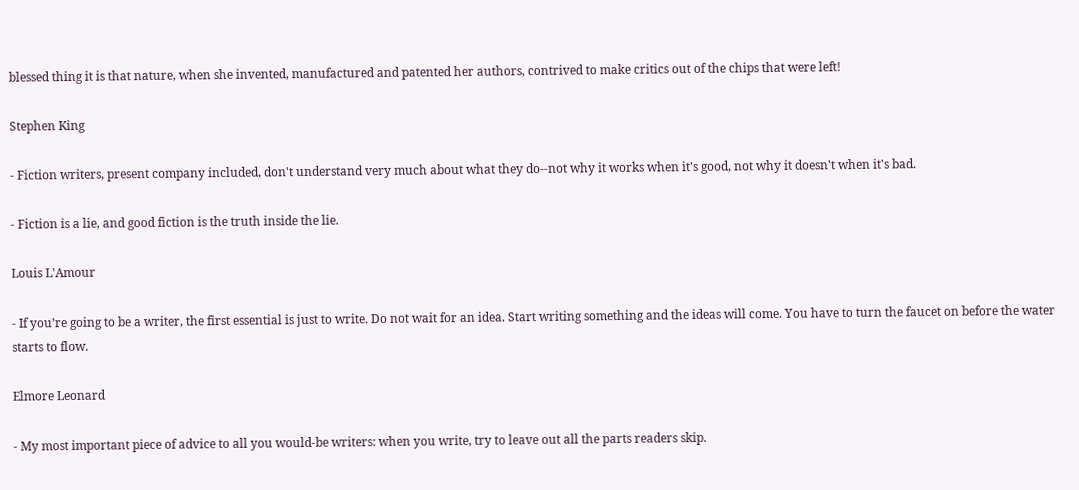blessed thing it is that nature, when she invented, manufactured and patented her authors, contrived to make critics out of the chips that were left!

Stephen King

- Fiction writers, present company included, don't understand very much about what they do--not why it works when it's good, not why it doesn't when it's bad.

- Fiction is a lie, and good fiction is the truth inside the lie.

Louis L'Amour

- If you’re going to be a writer, the first essential is just to write. Do not wait for an idea. Start writing something and the ideas will come. You have to turn the faucet on before the water starts to flow.

Elmore Leonard

- My most important piece of advice to all you would-be writers: when you write, try to leave out all the parts readers skip.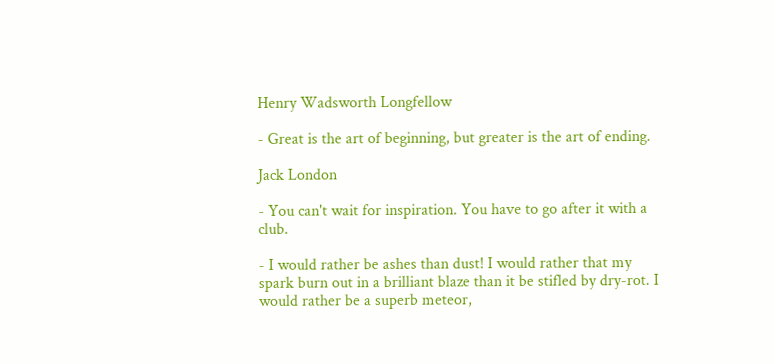Henry Wadsworth Longfellow

- Great is the art of beginning, but greater is the art of ending.

Jack London

- You can't wait for inspiration. You have to go after it with a club.

- I would rather be ashes than dust! I would rather that my spark burn out in a brilliant blaze than it be stifled by dry-rot. I would rather be a superb meteor,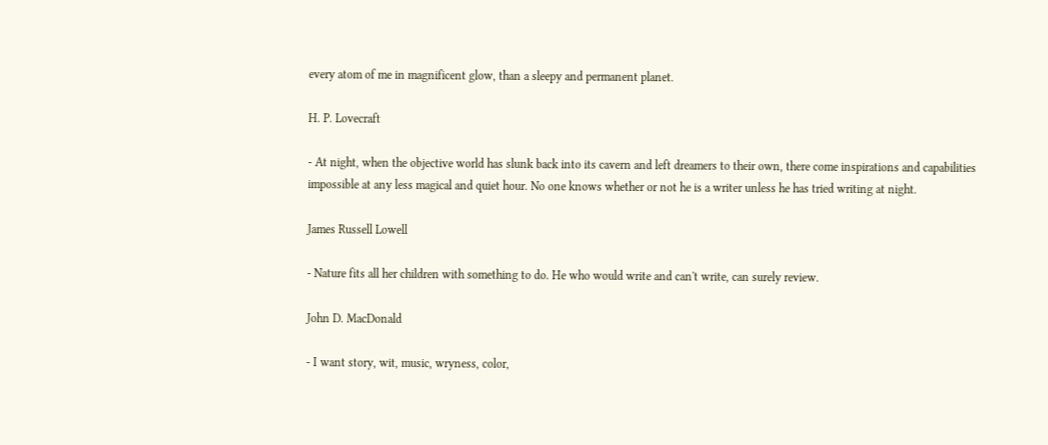every atom of me in magnificent glow, than a sleepy and permanent planet.

H. P. Lovecraft

- At night, when the objective world has slunk back into its cavern and left dreamers to their own, there come inspirations and capabilities impossible at any less magical and quiet hour. No one knows whether or not he is a writer unless he has tried writing at night.

James Russell Lowell

- Nature fits all her children with something to do. He who would write and can't write, can surely review.

John D. MacDonald

- I want story, wit, music, wryness, color,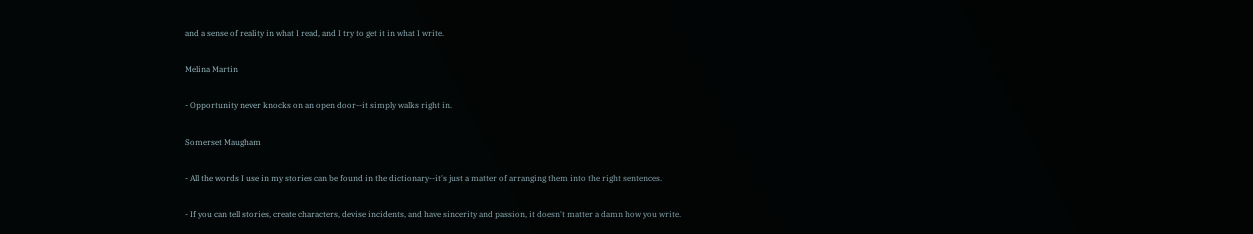and a sense of reality in what I read, and I try to get it in what I write.

Melina Martin

- Opportunity never knocks on an open door--it simply walks right in.

Somerset Maugham

- All the words I use in my stories can be found in the dictionary--it's just a matter of arranging them into the right sentences.

- If you can tell stories, create characters, devise incidents, and have sincerity and passion, it doesn't matter a damn how you write.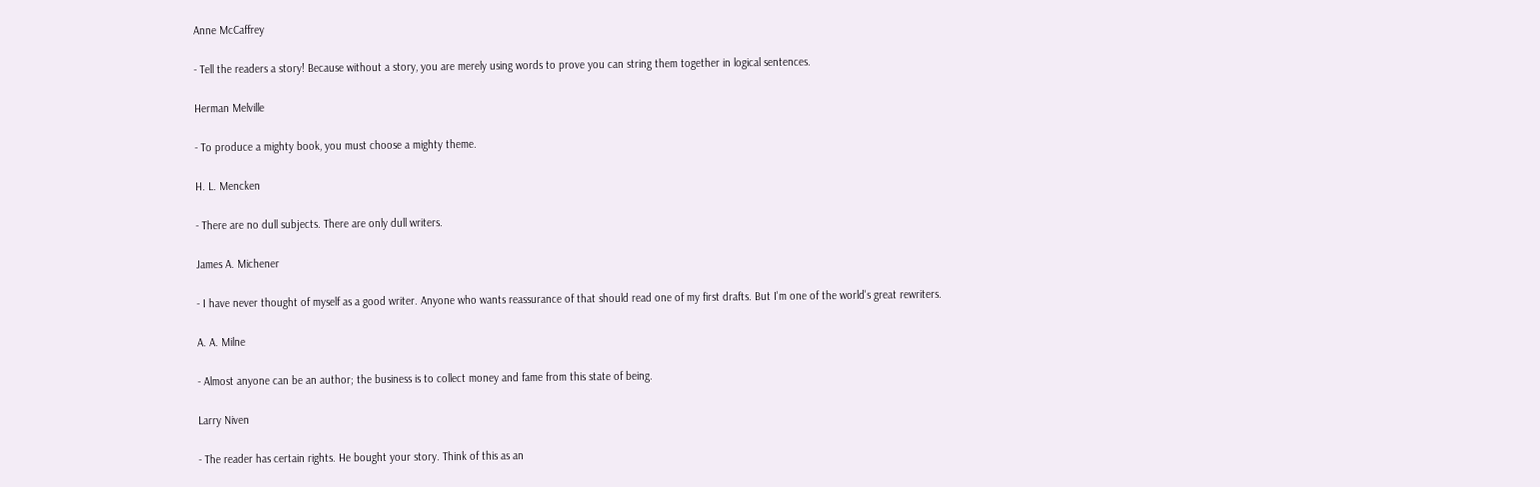Anne McCaffrey

- Tell the readers a story! Because without a story, you are merely using words to prove you can string them together in logical sentences.

Herman Melville

- To produce a mighty book, you must choose a mighty theme.

H. L. Mencken

- There are no dull subjects. There are only dull writers.

James A. Michener

- I have never thought of myself as a good writer. Anyone who wants reassurance of that should read one of my first drafts. But I'm one of the world's great rewriters.

A. A. Milne

- Almost anyone can be an author; the business is to collect money and fame from this state of being.

Larry Niven

- The reader has certain rights. He bought your story. Think of this as an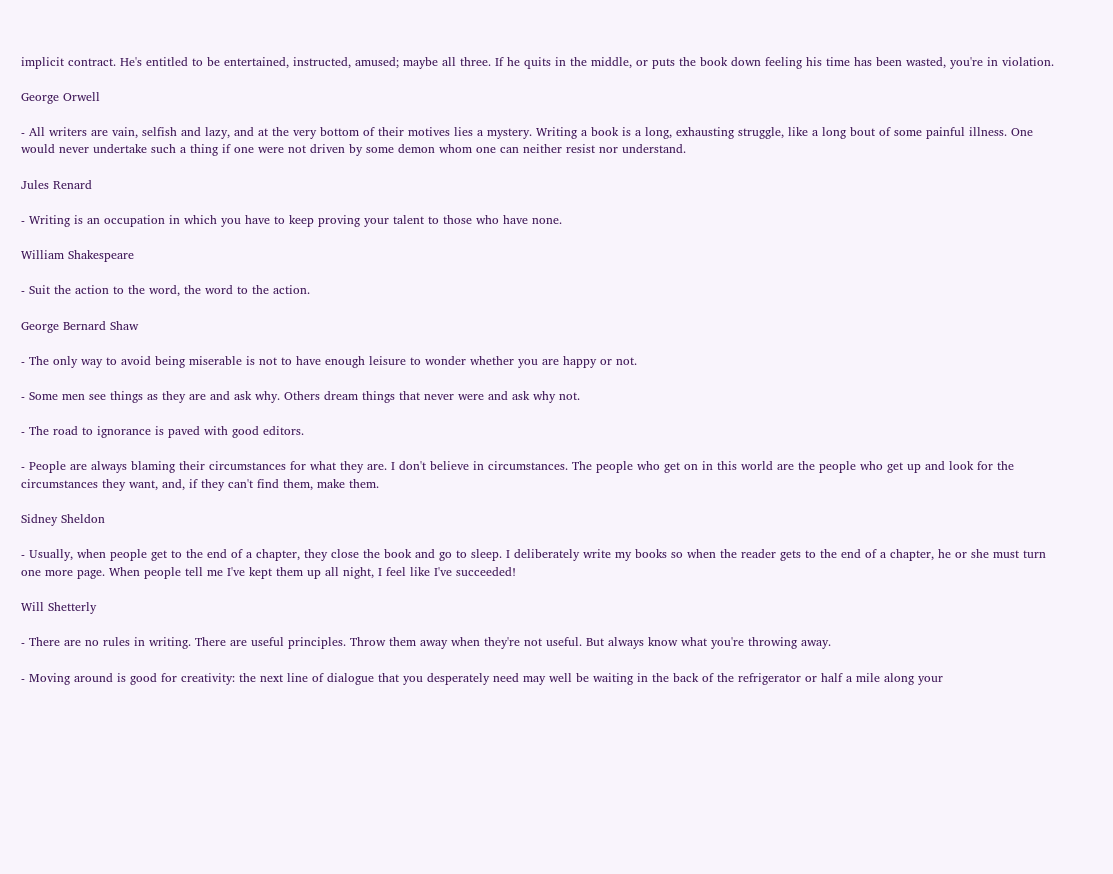implicit contract. He's entitled to be entertained, instructed, amused; maybe all three. If he quits in the middle, or puts the book down feeling his time has been wasted, you're in violation.

George Orwell

- All writers are vain, selfish and lazy, and at the very bottom of their motives lies a mystery. Writing a book is a long, exhausting struggle, like a long bout of some painful illness. One would never undertake such a thing if one were not driven by some demon whom one can neither resist nor understand.

Jules Renard

- Writing is an occupation in which you have to keep proving your talent to those who have none.

William Shakespeare

- Suit the action to the word, the word to the action.

George Bernard Shaw

- The only way to avoid being miserable is not to have enough leisure to wonder whether you are happy or not.

- Some men see things as they are and ask why. Others dream things that never were and ask why not.

- The road to ignorance is paved with good editors.

- People are always blaming their circumstances for what they are. I don't believe in circumstances. The people who get on in this world are the people who get up and look for the circumstances they want, and, if they can't find them, make them.

Sidney Sheldon

- Usually, when people get to the end of a chapter, they close the book and go to sleep. I deliberately write my books so when the reader gets to the end of a chapter, he or she must turn one more page. When people tell me I've kept them up all night, I feel like I've succeeded!

Will Shetterly

- There are no rules in writing. There are useful principles. Throw them away when they're not useful. But always know what you're throwing away.

- Moving around is good for creativity: the next line of dialogue that you desperately need may well be waiting in the back of the refrigerator or half a mile along your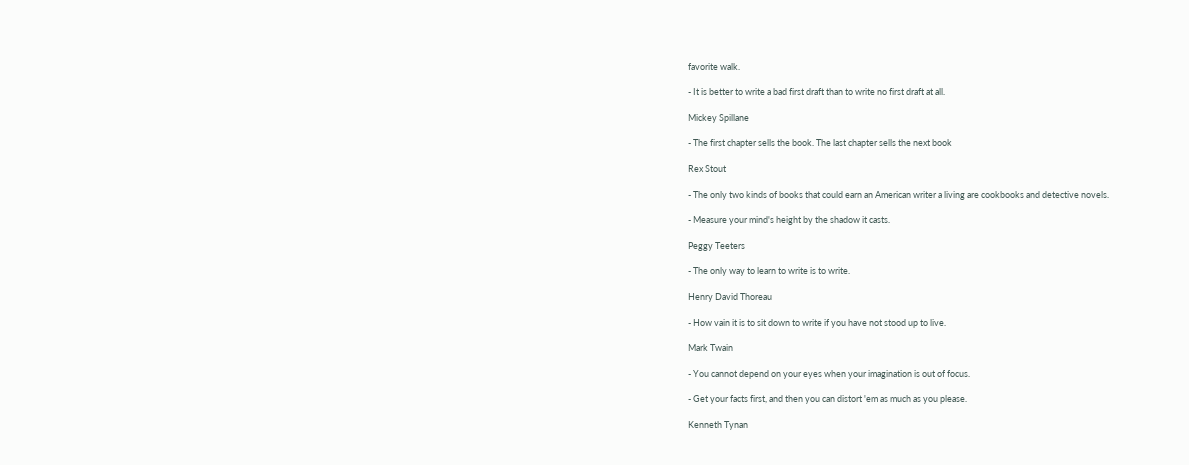favorite walk.

- It is better to write a bad first draft than to write no first draft at all.

Mickey Spillane

- The first chapter sells the book. The last chapter sells the next book

Rex Stout

- The only two kinds of books that could earn an American writer a living are cookbooks and detective novels.

- Measure your mind's height by the shadow it casts.

Peggy Teeters

- The only way to learn to write is to write.

Henry David Thoreau

- How vain it is to sit down to write if you have not stood up to live.

Mark Twain

- You cannot depend on your eyes when your imagination is out of focus.

- Get your facts first, and then you can distort 'em as much as you please.

Kenneth Tynan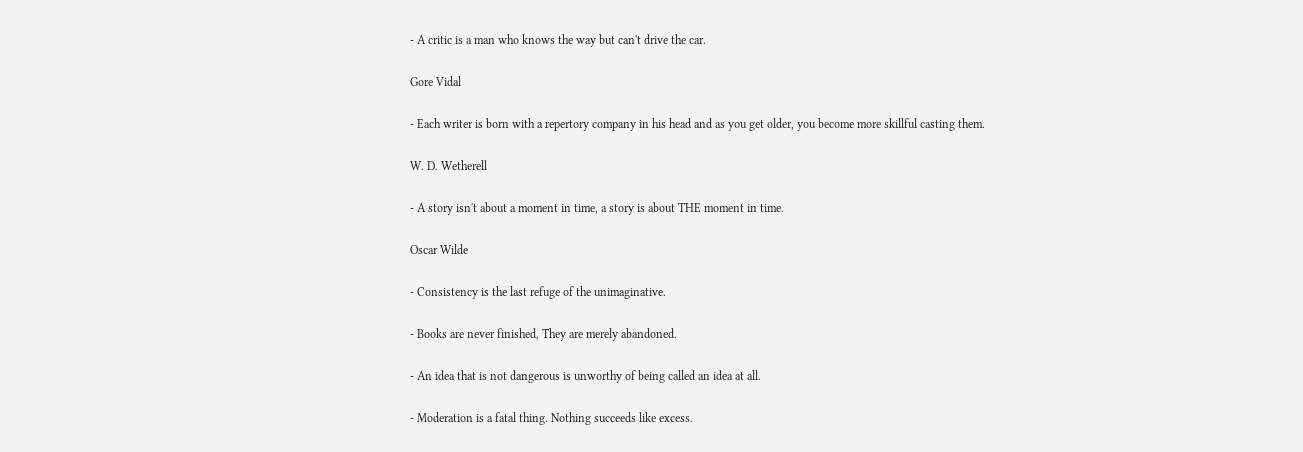- A critic is a man who knows the way but can't drive the car.

Gore Vidal

- Each writer is born with a repertory company in his head and as you get older, you become more skillful casting them.

W. D. Wetherell

- A story isn't about a moment in time, a story is about THE moment in time.

Oscar Wilde

- Consistency is the last refuge of the unimaginative.

- Books are never finished, They are merely abandoned.

- An idea that is not dangerous is unworthy of being called an idea at all.

- Moderation is a fatal thing. Nothing succeeds like excess.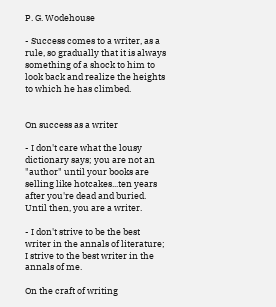P. G. Wodehouse

- Success comes to a writer, as a rule, so gradually that it is always something of a shock to him to look back and realize the heights to which he has climbed.


On success as a writer

- I don't care what the lousy dictionary says; you are not an "author" until your books are selling like hotcakes...ten years after you're dead and buried. Until then, you are a writer.

- I don't strive to be the best writer in the annals of literature; I strive to the best writer in the annals of me.

On the craft of writing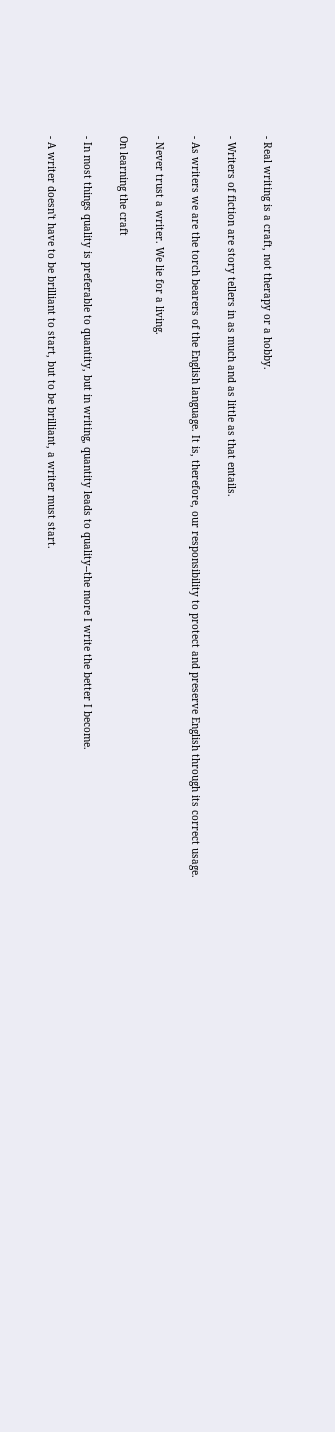- Real writing is a craft, not therapy or a hobby.

- Writers of fiction are story tellers in as much and as little as that entails.

- As writers we are the torch bearers of the English language. It is, therefore, our responsibility to protect and preserve English through its correct usage.

- Never trust a writer. We lie for a living.

On learning the craft

- In most things quality is preferable to quantity, but in writing, quantity leads to quality--the more I write the better I become.

- A writer doesn't have to be brilliant to start, but to be brilliant, a writer must start.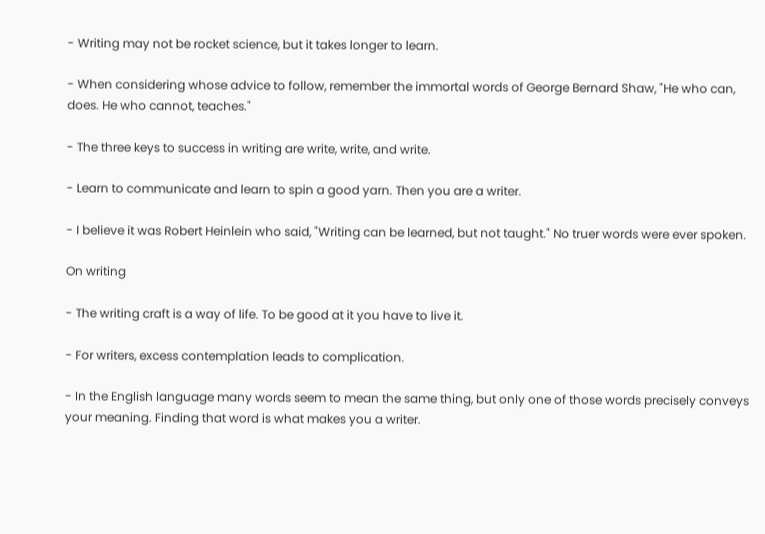- Writing may not be rocket science, but it takes longer to learn.

- When considering whose advice to follow, remember the immortal words of George Bernard Shaw, "He who can, does. He who cannot, teaches."

- The three keys to success in writing are write, write, and write.

- Learn to communicate and learn to spin a good yarn. Then you are a writer.

- I believe it was Robert Heinlein who said, "Writing can be learned, but not taught." No truer words were ever spoken.

On writing

- The writing craft is a way of life. To be good at it you have to live it.

- For writers, excess contemplation leads to complication.

- In the English language many words seem to mean the same thing, but only one of those words precisely conveys your meaning. Finding that word is what makes you a writer.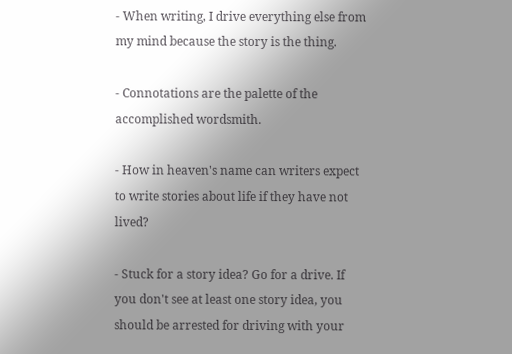- When writing, I drive everything else from my mind because the story is the thing.

- Connotations are the palette of the accomplished wordsmith.

- How in heaven's name can writers expect to write stories about life if they have not lived?

- Stuck for a story idea? Go for a drive. If you don't see at least one story idea, you should be arrested for driving with your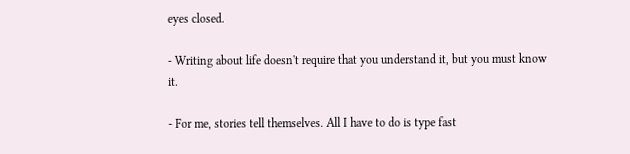eyes closed.

- Writing about life doesn't require that you understand it, but you must know it.

- For me, stories tell themselves. All I have to do is type fast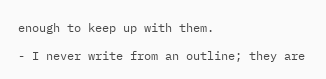enough to keep up with them.

- I never write from an outline; they are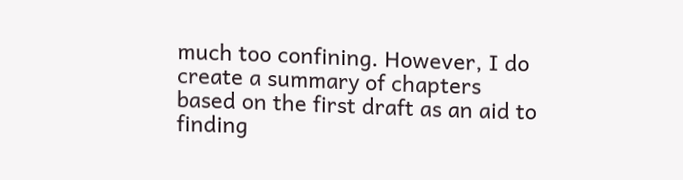much too confining. However, I do create a summary of chapters based on the first draft as an aid to finding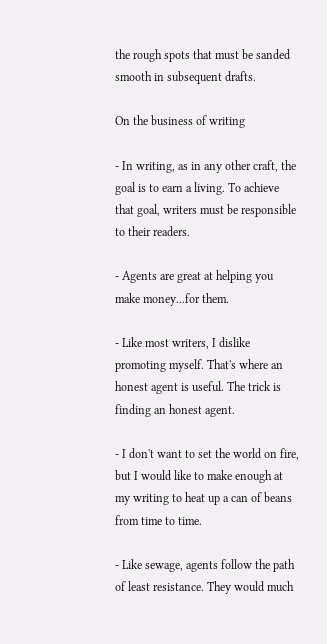the rough spots that must be sanded smooth in subsequent drafts.

On the business of writing

- In writing, as in any other craft, the goal is to earn a living. To achieve that goal, writers must be responsible to their readers.

- Agents are great at helping you make money...for them.

- Like most writers, I dislike promoting myself. That's where an honest agent is useful. The trick is finding an honest agent.

- I don't want to set the world on fire, but I would like to make enough at my writing to heat up a can of beans from time to time.

- Like sewage, agents follow the path of least resistance. They would much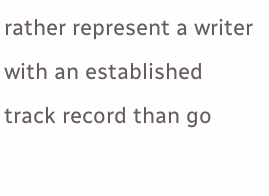rather represent a writer with an established track record than go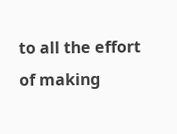to all the effort of making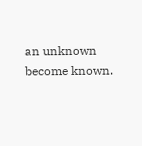an unknown become known.